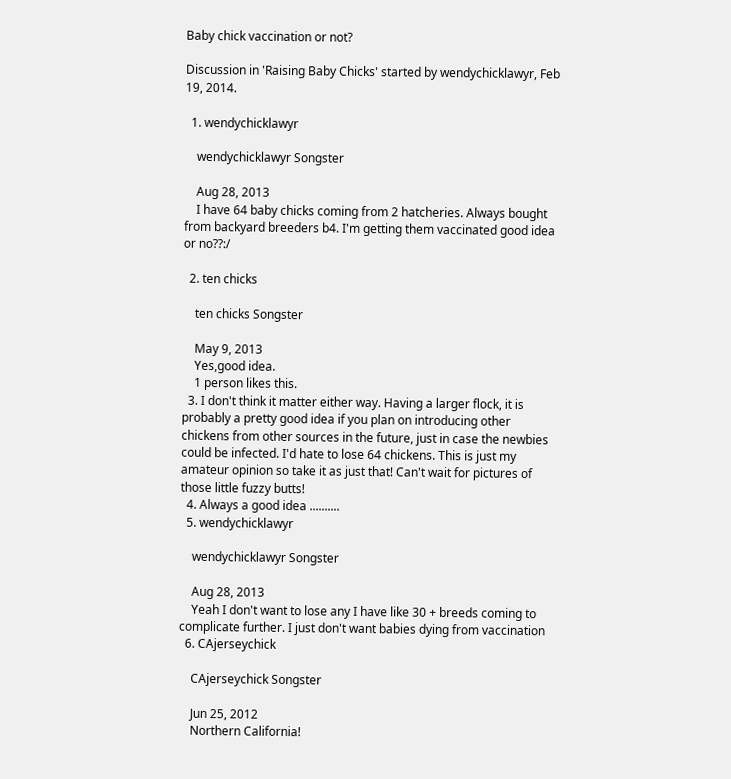Baby chick vaccination or not?

Discussion in 'Raising Baby Chicks' started by wendychicklawyr, Feb 19, 2014.

  1. wendychicklawyr

    wendychicklawyr Songster

    Aug 28, 2013
    I have 64 baby chicks coming from 2 hatcheries. Always bought from backyard breeders b4. I'm getting them vaccinated good idea or no??:/

  2. ten chicks

    ten chicks Songster

    May 9, 2013
    Yes,good idea.
    1 person likes this.
  3. I don't think it matter either way. Having a larger flock, it is probably a pretty good idea if you plan on introducing other chickens from other sources in the future, just in case the newbies could be infected. I'd hate to lose 64 chickens. This is just my amateur opinion so take it as just that! Can't wait for pictures of those little fuzzy butts!
  4. Always a good idea ..........
  5. wendychicklawyr

    wendychicklawyr Songster

    Aug 28, 2013
    Yeah I don't want to lose any I have like 30 + breeds coming to complicate further. I just don't want babies dying from vaccination
  6. CAjerseychick

    CAjerseychick Songster

    Jun 25, 2012
    Northern California!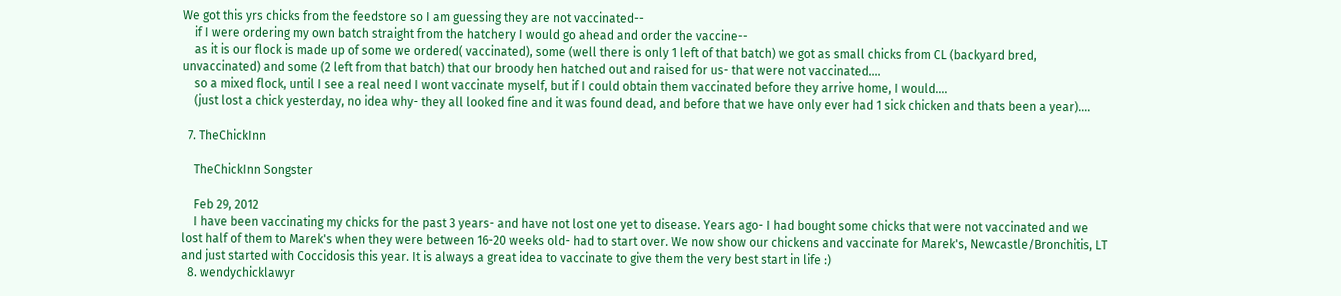We got this yrs chicks from the feedstore so I am guessing they are not vaccinated--
    if I were ordering my own batch straight from the hatchery I would go ahead and order the vaccine--
    as it is our flock is made up of some we ordered( vaccinated), some (well there is only 1 left of that batch) we got as small chicks from CL (backyard bred, unvaccinated) and some (2 left from that batch) that our broody hen hatched out and raised for us- that were not vaccinated....
    so a mixed flock, until I see a real need I wont vaccinate myself, but if I could obtain them vaccinated before they arrive home, I would....
    (just lost a chick yesterday, no idea why- they all looked fine and it was found dead, and before that we have only ever had 1 sick chicken and thats been a year)....

  7. TheChickInn

    TheChickInn Songster

    Feb 29, 2012
    I have been vaccinating my chicks for the past 3 years- and have not lost one yet to disease. Years ago- I had bought some chicks that were not vaccinated and we lost half of them to Marek's when they were between 16-20 weeks old- had to start over. We now show our chickens and vaccinate for Marek's, Newcastle/Bronchitis, LT and just started with Coccidosis this year. It is always a great idea to vaccinate to give them the very best start in life :)
  8. wendychicklawyr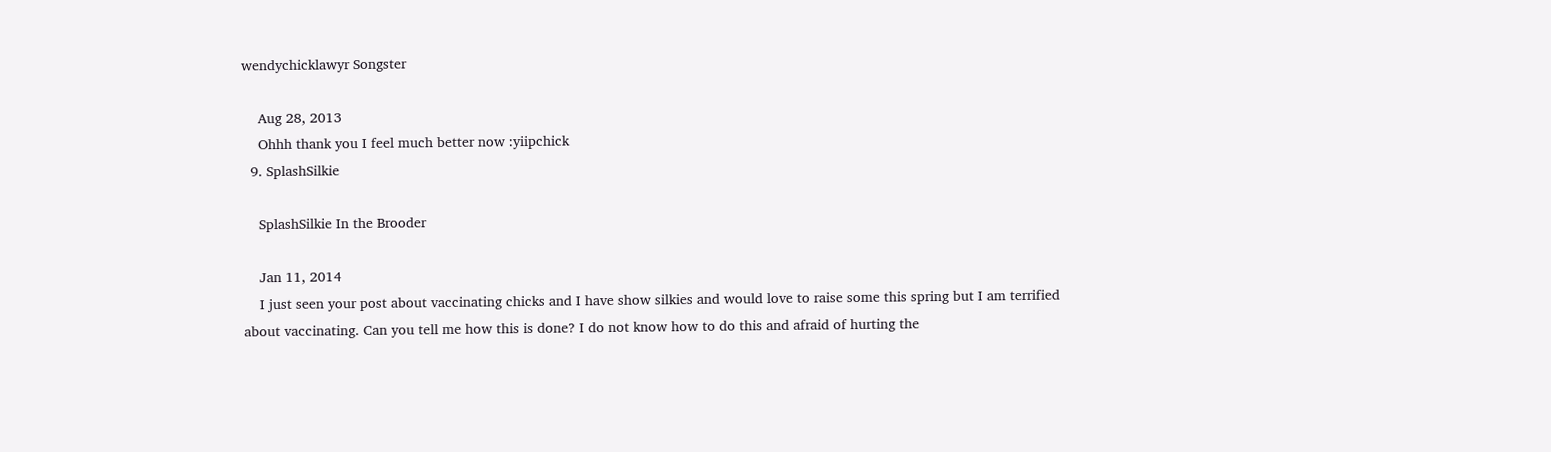wendychicklawyr Songster

    Aug 28, 2013
    Ohhh thank you I feel much better now :yiipchick
  9. SplashSilkie

    SplashSilkie In the Brooder

    Jan 11, 2014
    I just seen your post about vaccinating chicks and I have show silkies and would love to raise some this spring but I am terrified about vaccinating. Can you tell me how this is done? I do not know how to do this and afraid of hurting the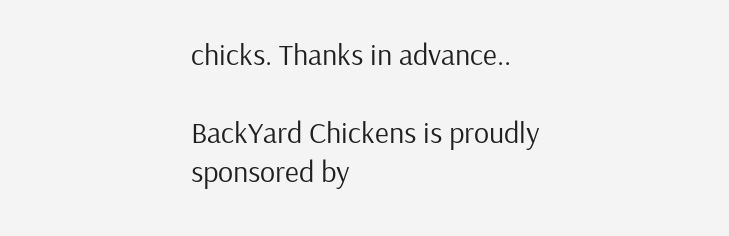chicks. Thanks in advance..

BackYard Chickens is proudly sponsored by